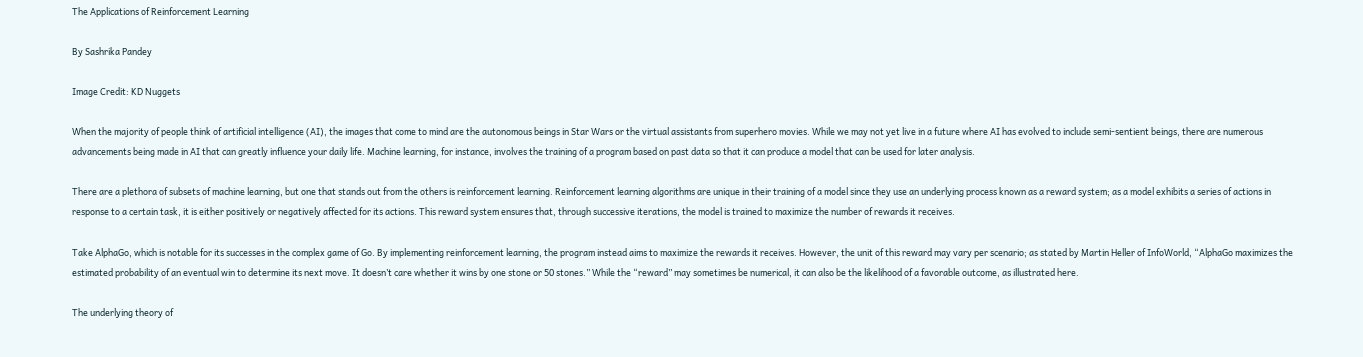The Applications of Reinforcement Learning

By Sashrika Pandey

Image Credit: KD Nuggets

When the majority of people think of artificial intelligence (AI), the images that come to mind are the autonomous beings in Star Wars or the virtual assistants from superhero movies. While we may not yet live in a future where AI has evolved to include semi-sentient beings, there are numerous advancements being made in AI that can greatly influence your daily life. Machine learning, for instance, involves the training of a program based on past data so that it can produce a model that can be used for later analysis.

There are a plethora of subsets of machine learning, but one that stands out from the others is reinforcement learning. Reinforcement learning algorithms are unique in their training of a model since they use an underlying process known as a reward system; as a model exhibits a series of actions in response to a certain task, it is either positively or negatively affected for its actions. This reward system ensures that, through successive iterations, the model is trained to maximize the number of rewards it receives.

Take AlphaGo, which is notable for its successes in the complex game of Go. By implementing reinforcement learning, the program instead aims to maximize the rewards it receives. However, the unit of this reward may vary per scenario; as stated by Martin Heller of InfoWorld, “AlphaGo maximizes the estimated probability of an eventual win to determine its next move. It doesn’t care whether it wins by one stone or 50 stones.” While the “reward” may sometimes be numerical, it can also be the likelihood of a favorable outcome, as illustrated here.

The underlying theory of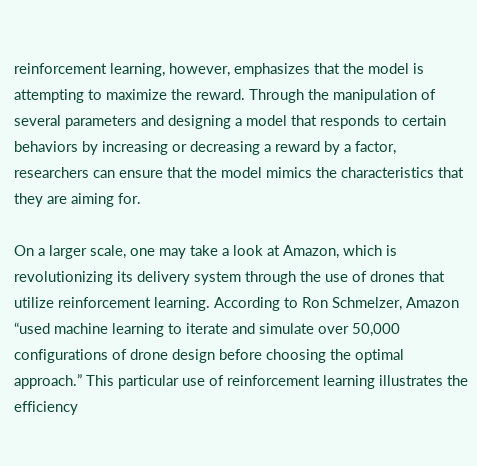reinforcement learning, however, emphasizes that the model is attempting to maximize the reward. Through the manipulation of several parameters and designing a model that responds to certain behaviors by increasing or decreasing a reward by a factor, researchers can ensure that the model mimics the characteristics that they are aiming for.

On a larger scale, one may take a look at Amazon, which is revolutionizing its delivery system through the use of drones that utilize reinforcement learning. According to Ron Schmelzer, Amazon “used machine learning to iterate and simulate over 50,000 configurations of drone design before choosing the optimal approach.” This particular use of reinforcement learning illustrates the efficiency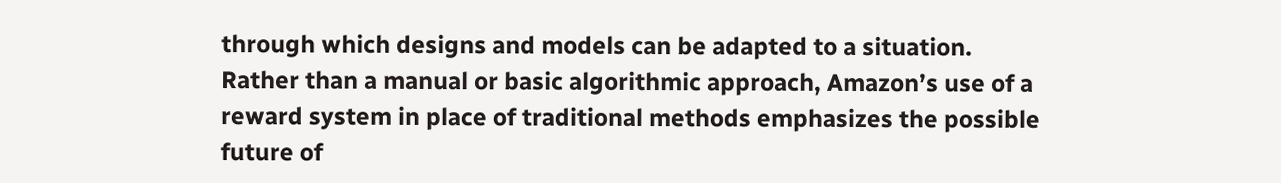through which designs and models can be adapted to a situation. Rather than a manual or basic algorithmic approach, Amazon’s use of a reward system in place of traditional methods emphasizes the possible future of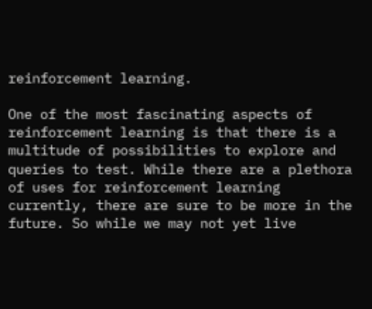reinforcement learning.

One of the most fascinating aspects of reinforcement learning is that there is a multitude of possibilities to explore and queries to test. While there are a plethora of uses for reinforcement learning currently, there are sure to be more in the future. So while we may not yet live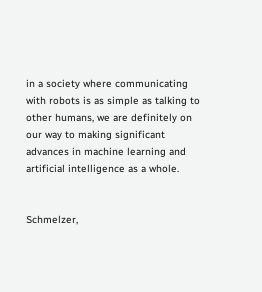in a society where communicating with robots is as simple as talking to other humans, we are definitely on our way to making significant advances in machine learning and artificial intelligence as a whole.


Schmelzer,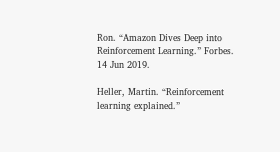Ron. “Amazon Dives Deep into Reinforcement Learning.” Forbes. 14 Jun 2019.

Heller, Martin. “Reinforcement learning explained.”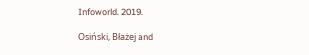Infoworld. 2019.

Osiński, Błażej and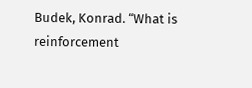Budek, Konrad. “What is reinforcement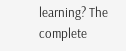learning? The complete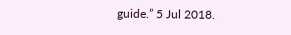guide.” 5 Jul 2018.